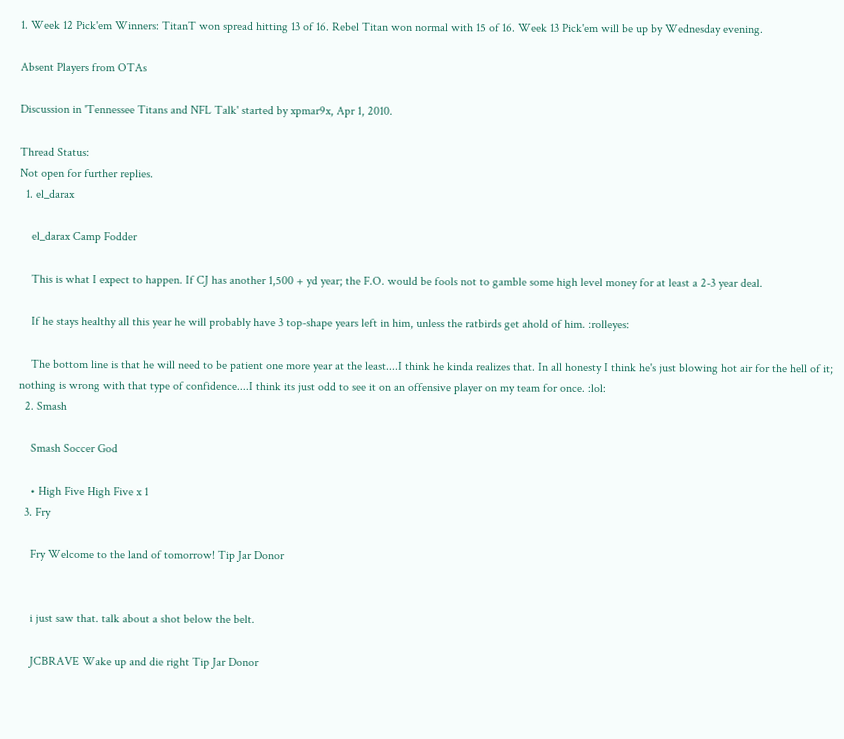1. Week 12 Pick'em Winners: TitanT won spread hitting 13 of 16. Rebel Titan won normal with 15 of 16. Week 13 Pick'em will be up by Wednesday evening.

Absent Players from OTAs

Discussion in 'Tennessee Titans and NFL Talk' started by xpmar9x, Apr 1, 2010.

Thread Status:
Not open for further replies.
  1. el_darax

    el_darax Camp Fodder

    This is what I expect to happen. If CJ has another 1,500 + yd year; the F.O. would be fools not to gamble some high level money for at least a 2-3 year deal.

    If he stays healthy all this year he will probably have 3 top-shape years left in him, unless the ratbirds get ahold of him. :rolleyes:

    The bottom line is that he will need to be patient one more year at the least....I think he kinda realizes that. In all honesty I think he's just blowing hot air for the hell of it; nothing is wrong with that type of confidence....I think its just odd to see it on an offensive player on my team for once. :lol:
  2. Smash

    Smash Soccer God

    • High Five High Five x 1
  3. Fry

    Fry Welcome to the land of tomorrow! Tip Jar Donor


    i just saw that. talk about a shot below the belt.

    JCBRAVE Wake up and die right Tip Jar Donor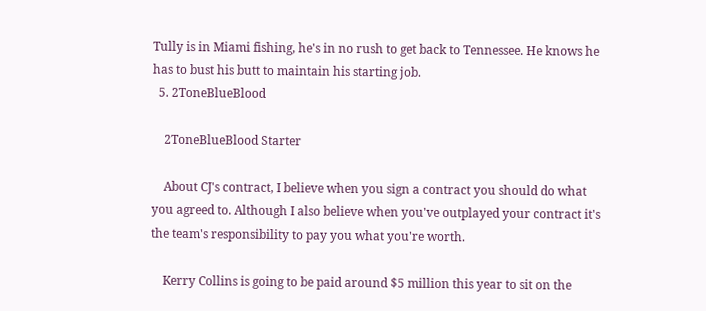Tully is in Miami fishing, he's in no rush to get back to Tennessee. He knows he has to bust his butt to maintain his starting job.
  5. 2ToneBlueBlood

    2ToneBlueBlood Starter

    About CJ's contract, I believe when you sign a contract you should do what you agreed to. Although I also believe when you've outplayed your contract it's the team's responsibility to pay you what you're worth.

    Kerry Collins is going to be paid around $5 million this year to sit on the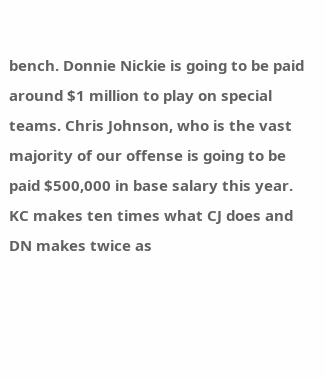bench. Donnie Nickie is going to be paid around $1 million to play on special teams. Chris Johnson, who is the vast majority of our offense is going to be paid $500,000 in base salary this year. KC makes ten times what CJ does and DN makes twice as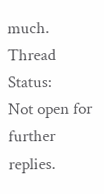much.
Thread Status:
Not open for further replies.